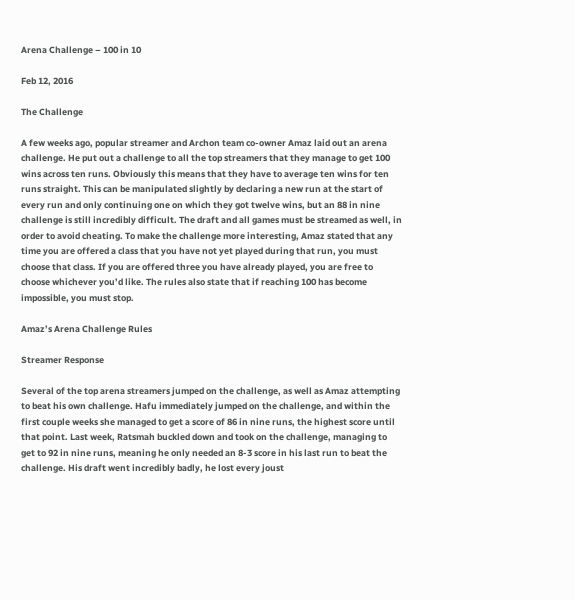Arena Challenge – 100 in 10

Feb 12, 2016

The Challenge

A few weeks ago, popular streamer and Archon team co-owner Amaz laid out an arena challenge. He put out a challenge to all the top streamers that they manage to get 100 wins across ten runs. Obviously this means that they have to average ten wins for ten runs straight. This can be manipulated slightly by declaring a new run at the start of every run and only continuing one on which they got twelve wins, but an 88 in nine challenge is still incredibly difficult. The draft and all games must be streamed as well, in order to avoid cheating. To make the challenge more interesting, Amaz stated that any time you are offered a class that you have not yet played during that run, you must choose that class. If you are offered three you have already played, you are free to choose whichever you’d like. The rules also state that if reaching 100 has become impossible, you must stop.

Amaz’s Arena Challenge Rules

Streamer Response

Several of the top arena streamers jumped on the challenge, as well as Amaz attempting to beat his own challenge. Hafu immediately jumped on the challenge, and within the first couple weeks she managed to get a score of 86 in nine runs, the highest score until that point. Last week, Ratsmah buckled down and took on the challenge, managing to get to 92 in nine runs, meaning he only needed an 8-3 score in his last run to beat the challenge. His draft went incredibly badly, he lost every joust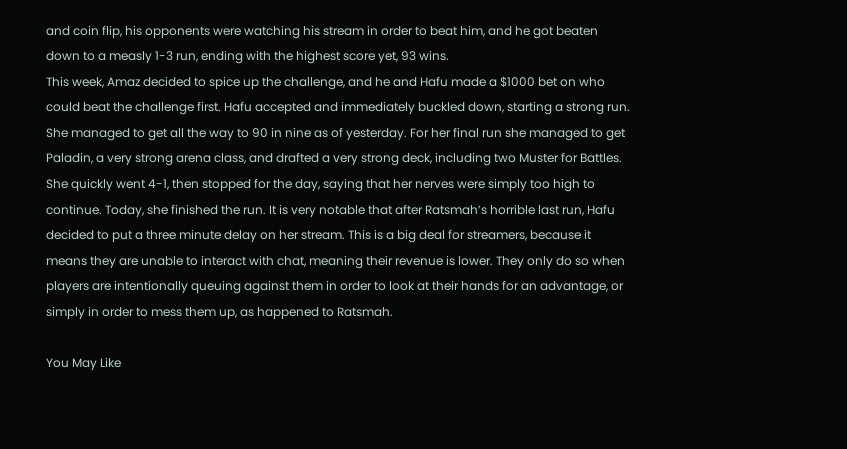and coin flip, his opponents were watching his stream in order to beat him, and he got beaten down to a measly 1-3 run, ending with the highest score yet, 93 wins.
This week, Amaz decided to spice up the challenge, and he and Hafu made a $1000 bet on who could beat the challenge first. Hafu accepted and immediately buckled down, starting a strong run. She managed to get all the way to 90 in nine as of yesterday. For her final run she managed to get Paladin, a very strong arena class, and drafted a very strong deck, including two Muster for Battles. She quickly went 4-1, then stopped for the day, saying that her nerves were simply too high to continue. Today, she finished the run. It is very notable that after Ratsmah’s horrible last run, Hafu decided to put a three minute delay on her stream. This is a big deal for streamers, because it means they are unable to interact with chat, meaning their revenue is lower. They only do so when players are intentionally queuing against them in order to look at their hands for an advantage, or simply in order to mess them up, as happened to Ratsmah.

You May Like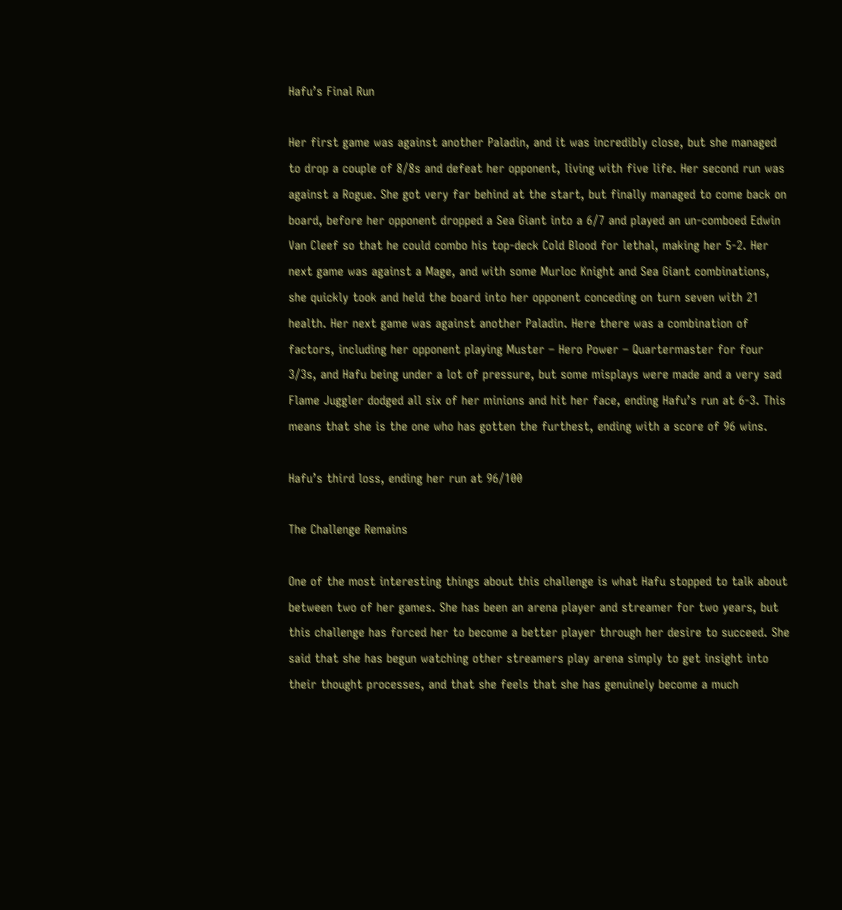Hafu’s Final Run

Her first game was against another Paladin, and it was incredibly close, but she managed to drop a couple of 8/8s and defeat her opponent, living with five life. Her second run was against a Rogue. She got very far behind at the start, but finally managed to come back on board, before her opponent dropped a Sea Giant into a 6/7 and played an un-comboed Edwin Van Cleef so that he could combo his top-deck Cold Blood for lethal, making her 5-2. Her next game was against a Mage, and with some Murloc Knight and Sea Giant combinations, she quickly took and held the board into her opponent conceding on turn seven with 21 health. Her next game was against another Paladin. Here there was a combination of factors, including her opponent playing Muster – Hero Power – Quartermaster for four 3/3s, and Hafu being under a lot of pressure, but some misplays were made and a very sad Flame Juggler dodged all six of her minions and hit her face, ending Hafu’s run at 6-3. This means that she is the one who has gotten the furthest, ending with a score of 96 wins.

Hafu’s third loss, ending her run at 96/100

The Challenge Remains

One of the most interesting things about this challenge is what Hafu stopped to talk about between two of her games. She has been an arena player and streamer for two years, but this challenge has forced her to become a better player through her desire to succeed. She said that she has begun watching other streamers play arena simply to get insight into their thought processes, and that she feels that she has genuinely become a much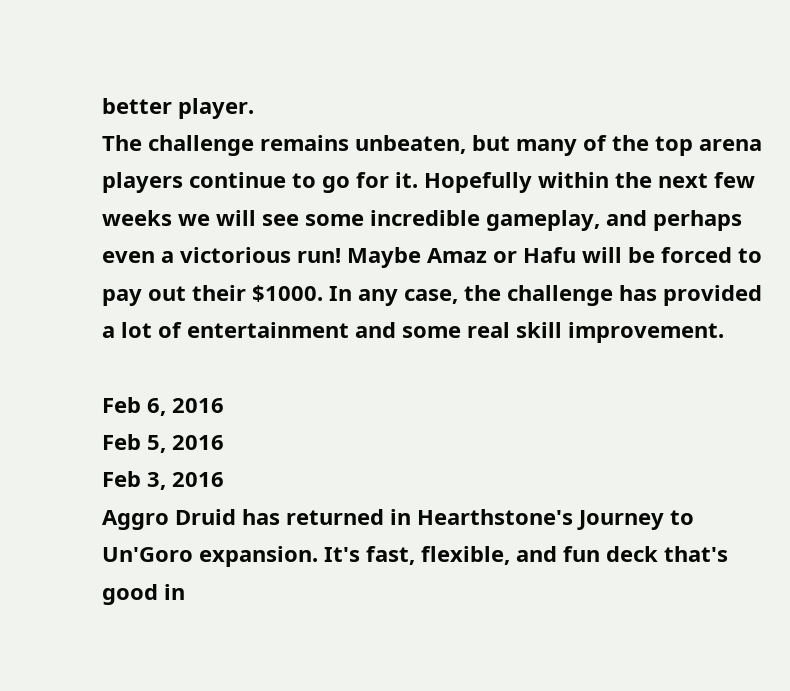better player.
The challenge remains unbeaten, but many of the top arena players continue to go for it. Hopefully within the next few weeks we will see some incredible gameplay, and perhaps even a victorious run! Maybe Amaz or Hafu will be forced to pay out their $1000. In any case, the challenge has provided a lot of entertainment and some real skill improvement.

Feb 6, 2016
Feb 5, 2016
Feb 3, 2016
Aggro Druid has returned in Hearthstone's Journey to Un'Goro expansion. It's fast, flexible, and fun deck that's good in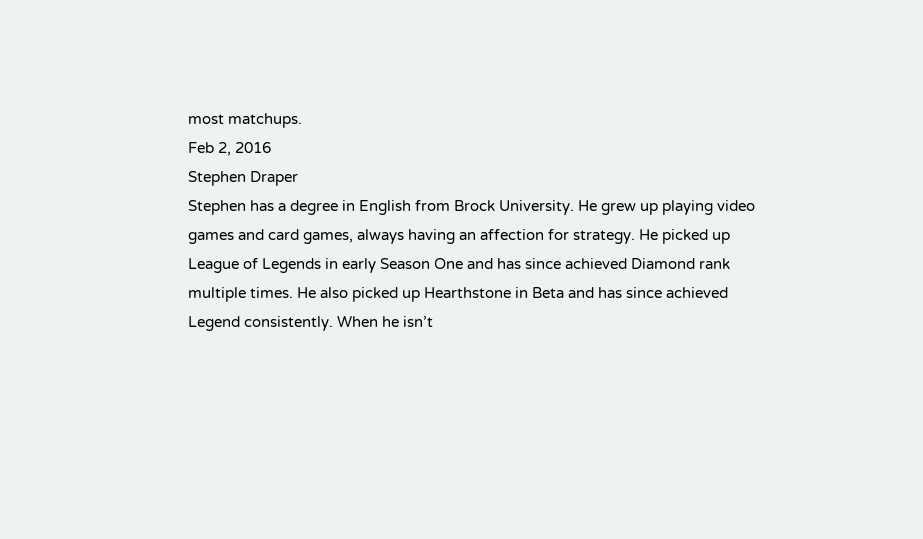most matchups.
Feb 2, 2016
Stephen Draper
Stephen has a degree in English from Brock University. He grew up playing video games and card games, always having an affection for strategy. He picked up League of Legends in early Season One and has since achieved Diamond rank multiple times. He also picked up Hearthstone in Beta and has since achieved Legend consistently. When he isn’t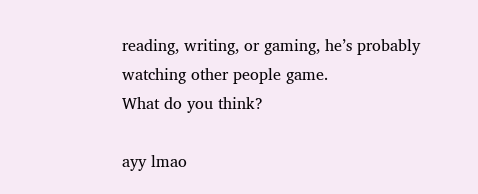reading, writing, or gaming, he’s probably watching other people game.
What do you think?

ayy lmao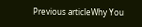Previous articleWhy You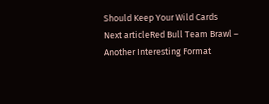Should Keep Your Wild Cards
Next articleRed Bull Team Brawl – Another Interesting Format